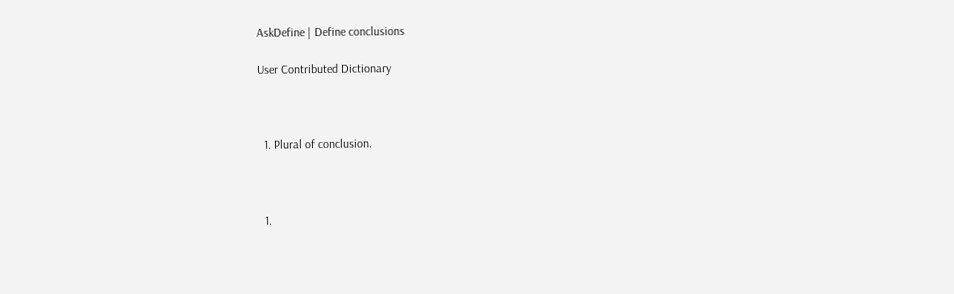AskDefine | Define conclusions

User Contributed Dictionary



  1. Plural of conclusion.



  1.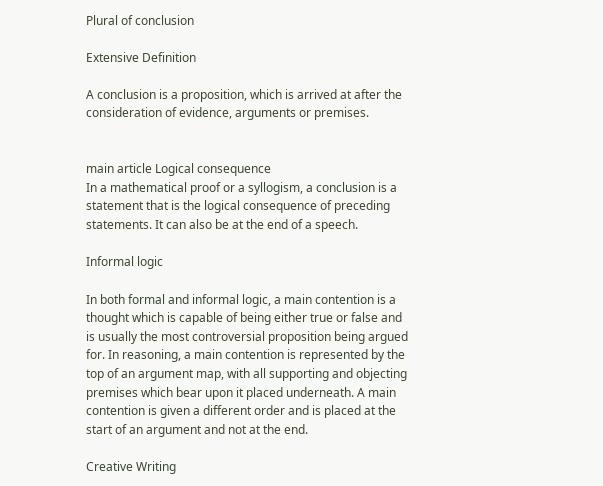Plural of conclusion

Extensive Definition

A conclusion is a proposition, which is arrived at after the consideration of evidence, arguments or premises.


main article Logical consequence
In a mathematical proof or a syllogism, a conclusion is a statement that is the logical consequence of preceding statements. It can also be at the end of a speech.

Informal logic

In both formal and informal logic, a main contention is a thought which is capable of being either true or false and is usually the most controversial proposition being argued for. In reasoning, a main contention is represented by the top of an argument map, with all supporting and objecting premises which bear upon it placed underneath. A main contention is given a different order and is placed at the start of an argument and not at the end.

Creative Writing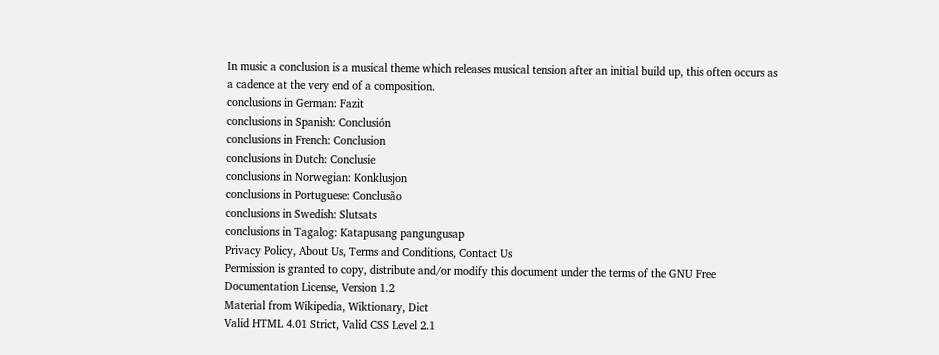In music a conclusion is a musical theme which releases musical tension after an initial build up, this often occurs as a cadence at the very end of a composition.
conclusions in German: Fazit
conclusions in Spanish: Conclusión
conclusions in French: Conclusion
conclusions in Dutch: Conclusie
conclusions in Norwegian: Konklusjon
conclusions in Portuguese: Conclusão
conclusions in Swedish: Slutsats
conclusions in Tagalog: Katapusang pangungusap
Privacy Policy, About Us, Terms and Conditions, Contact Us
Permission is granted to copy, distribute and/or modify this document under the terms of the GNU Free Documentation License, Version 1.2
Material from Wikipedia, Wiktionary, Dict
Valid HTML 4.01 Strict, Valid CSS Level 2.1